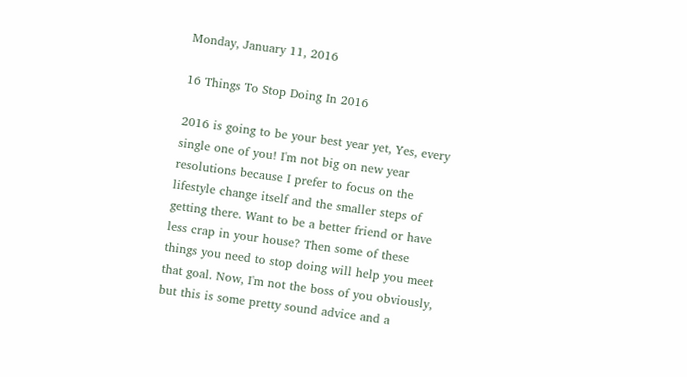Monday, January 11, 2016

16 Things To Stop Doing In 2016

2016 is going to be your best year yet, Yes, every single one of you! I'm not big on new year resolutions because I prefer to focus on the lifestyle change itself and the smaller steps of getting there. Want to be a better friend or have less crap in your house? Then some of these things you need to stop doing will help you meet that goal. Now, I'm not the boss of you obviously, but this is some pretty sound advice and a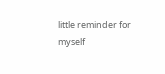little reminder for myself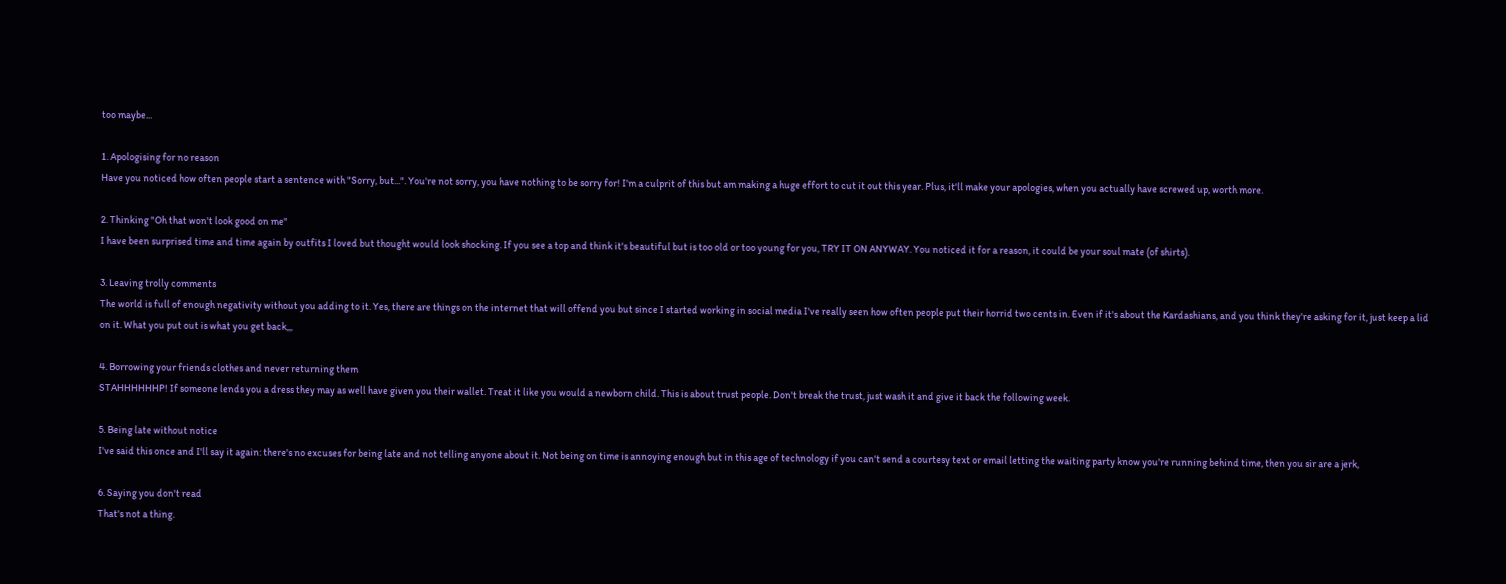too maybe...

1. Apologising for no reason
Have you noticed how often people start a sentence with "Sorry, but...". You're not sorry, you have nothing to be sorry for! I'm a culprit of this but am making a huge effort to cut it out this year. Plus, it'll make your apologies, when you actually have screwed up, worth more.

2. Thinking "Oh that won't look good on me"
I have been surprised time and time again by outfits I loved but thought would look shocking. If you see a top and think it's beautiful but is too old or too young for you, TRY IT ON ANYWAY. You noticed it for a reason, it could be your soul mate (of shirts).

3. Leaving trolly comments
The world is full of enough negativity without you adding to it. Yes, there are things on the internet that will offend you but since I started working in social media I've really seen how often people put their horrid two cents in. Even if it's about the Kardashians, and you think they're asking for it, just keep a lid on it. What you put out is what you get back,,,

4. Borrowing your friends clothes and never returning them
STAHHHHHHP! If someone lends you a dress they may as well have given you their wallet. Treat it like you would a newborn child. This is about trust people. Don't break the trust, just wash it and give it back the following week.

5. Being late without notice
I've said this once and I'll say it again: there's no excuses for being late and not telling anyone about it. Not being on time is annoying enough but in this age of technology if you can't send a courtesy text or email letting the waiting party know you're running behind time, then you sir are a jerk,

6. Saying you don't read
That's not a thing.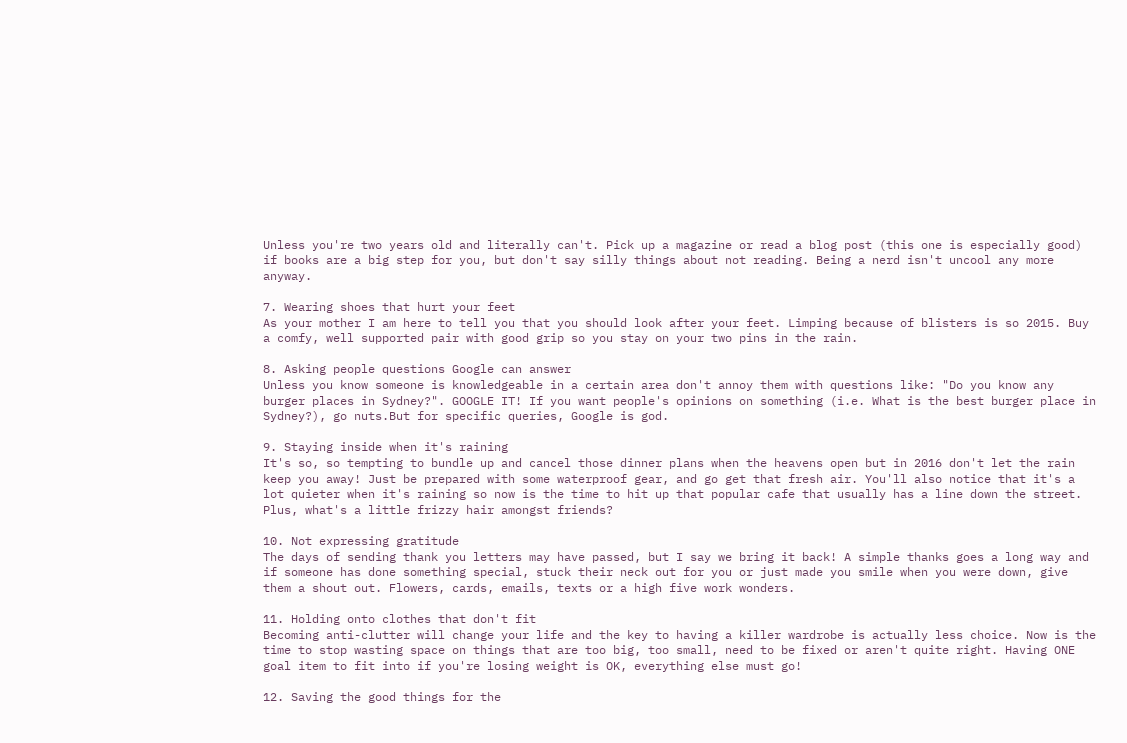Unless you're two years old and literally can't. Pick up a magazine or read a blog post (this one is especially good) if books are a big step for you, but don't say silly things about not reading. Being a nerd isn't uncool any more anyway.

7. Wearing shoes that hurt your feet
As your mother I am here to tell you that you should look after your feet. Limping because of blisters is so 2015. Buy a comfy, well supported pair with good grip so you stay on your two pins in the rain.

8. Asking people questions Google can answer
Unless you know someone is knowledgeable in a certain area don't annoy them with questions like: "Do you know any burger places in Sydney?". GOOGLE IT! If you want people's opinions on something (i.e. What is the best burger place in Sydney?), go nuts.But for specific queries, Google is god.

9. Staying inside when it's raining
It's so, so tempting to bundle up and cancel those dinner plans when the heavens open but in 2016 don't let the rain keep you away! Just be prepared with some waterproof gear, and go get that fresh air. You'll also notice that it's a lot quieter when it's raining so now is the time to hit up that popular cafe that usually has a line down the street. Plus, what's a little frizzy hair amongst friends?

10. Not expressing gratitude
The days of sending thank you letters may have passed, but I say we bring it back! A simple thanks goes a long way and if someone has done something special, stuck their neck out for you or just made you smile when you were down, give them a shout out. Flowers, cards, emails, texts or a high five work wonders.

11. Holding onto clothes that don't fit
Becoming anti-clutter will change your life and the key to having a killer wardrobe is actually less choice. Now is the time to stop wasting space on things that are too big, too small, need to be fixed or aren't quite right. Having ONE goal item to fit into if you're losing weight is OK, everything else must go!

12. Saving the good things for the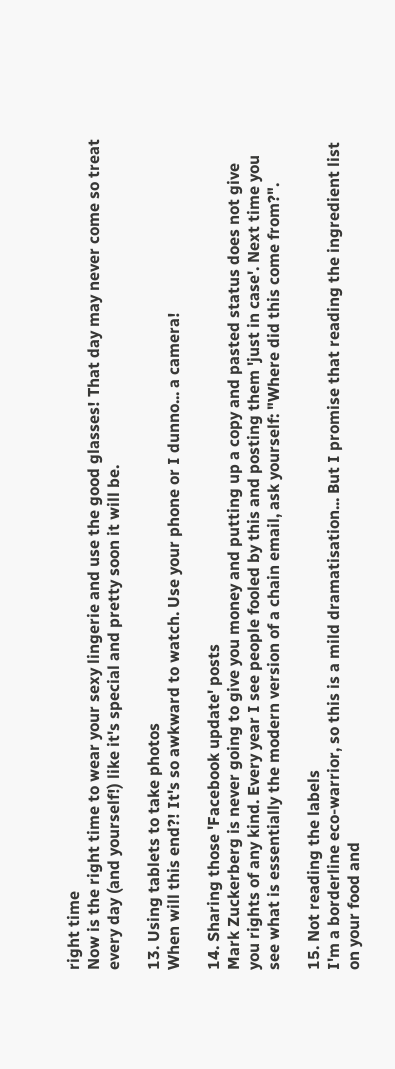right time
Now is the right time to wear your sexy lingerie and use the good glasses! That day may never come so treat every day (and yourself!) like it's special and pretty soon it will be.

13. Using tablets to take photos
When will this end?! It's so awkward to watch. Use your phone or I dunno... a camera!

14. Sharing those 'Facebook update' posts
Mark Zuckerberg is never going to give you money and putting up a copy and pasted status does not give you rights of any kind. Every year I see people fooled by this and posting them 'just in case'. Next time you see what is essentially the modern version of a chain email, ask yourself: "Where did this come from?".

15. Not reading the labels
I'm a borderline eco-warrior, so this is a mild dramatisation... But I promise that reading the ingredient list on your food and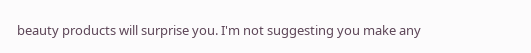beauty products will surprise you. I'm not suggesting you make any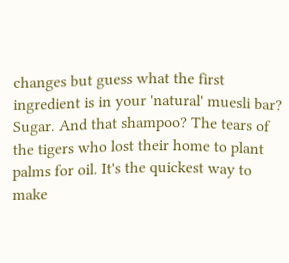changes but guess what the first ingredient is in your 'natural' muesli bar? Sugar. And that shampoo? The tears of the tigers who lost their home to plant palms for oil. It's the quickest way to make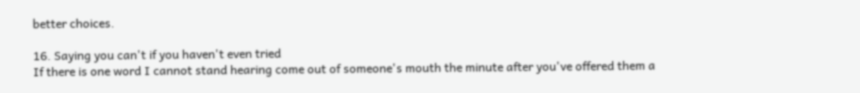better choices.

16. Saying you can't if you haven't even tried
If there is one word I cannot stand hearing come out of someone's mouth the minute after you've offered them a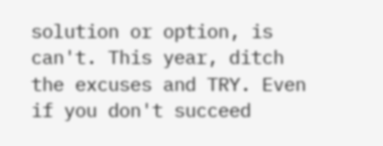solution or option, is can't. This year, ditch the excuses and TRY. Even if you don't succeed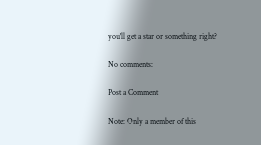you'll get a star or something right?

No comments:

Post a Comment

Note: Only a member of this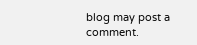blog may post a comment.